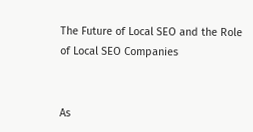The Future of Local SEO and the Role of Local SEO Companies


As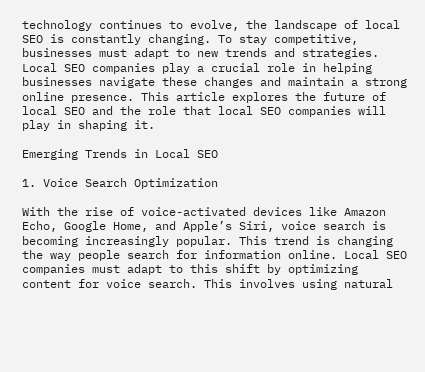technology continues to evolve, the landscape of local SEO is constantly changing. To stay competitive, businesses must adapt to new trends and strategies. Local SEO companies play a crucial role in helping businesses navigate these changes and maintain a strong online presence. This article explores the future of local SEO and the role that local SEO companies will play in shaping it.

Emerging Trends in Local SEO

1. Voice Search Optimization

With the rise of voice-activated devices like Amazon Echo, Google Home, and Apple’s Siri, voice search is becoming increasingly popular. This trend is changing the way people search for information online. Local SEO companies must adapt to this shift by optimizing content for voice search. This involves using natural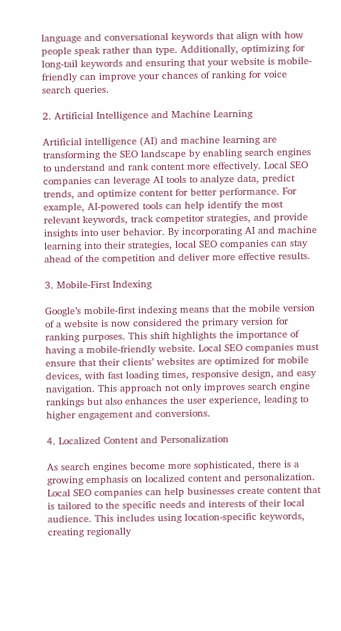language and conversational keywords that align with how people speak rather than type. Additionally, optimizing for long-tail keywords and ensuring that your website is mobile-friendly can improve your chances of ranking for voice search queries.

2. Artificial Intelligence and Machine Learning

Artificial intelligence (AI) and machine learning are transforming the SEO landscape by enabling search engines to understand and rank content more effectively. Local SEO companies can leverage AI tools to analyze data, predict trends, and optimize content for better performance. For example, AI-powered tools can help identify the most relevant keywords, track competitor strategies, and provide insights into user behavior. By incorporating AI and machine learning into their strategies, local SEO companies can stay ahead of the competition and deliver more effective results.

3. Mobile-First Indexing

Google’s mobile-first indexing means that the mobile version of a website is now considered the primary version for ranking purposes. This shift highlights the importance of having a mobile-friendly website. Local SEO companies must ensure that their clients’ websites are optimized for mobile devices, with fast loading times, responsive design, and easy navigation. This approach not only improves search engine rankings but also enhances the user experience, leading to higher engagement and conversions.

4. Localized Content and Personalization

As search engines become more sophisticated, there is a growing emphasis on localized content and personalization. Local SEO companies can help businesses create content that is tailored to the specific needs and interests of their local audience. This includes using location-specific keywords, creating regionally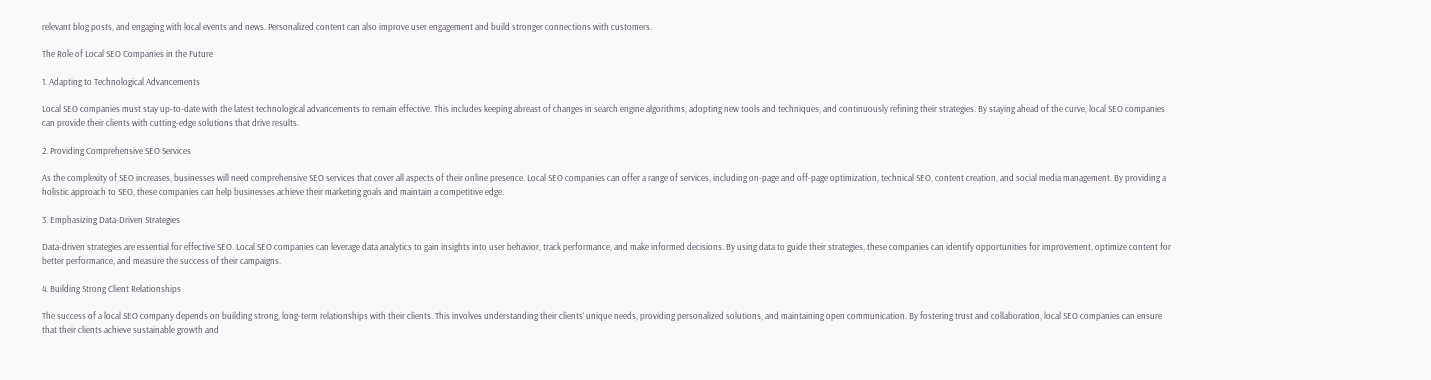relevant blog posts, and engaging with local events and news. Personalized content can also improve user engagement and build stronger connections with customers.

The Role of Local SEO Companies in the Future

1. Adapting to Technological Advancements

Local SEO companies must stay up-to-date with the latest technological advancements to remain effective. This includes keeping abreast of changes in search engine algorithms, adopting new tools and techniques, and continuously refining their strategies. By staying ahead of the curve, local SEO companies can provide their clients with cutting-edge solutions that drive results.

2. Providing Comprehensive SEO Services

As the complexity of SEO increases, businesses will need comprehensive SEO services that cover all aspects of their online presence. Local SEO companies can offer a range of services, including on-page and off-page optimization, technical SEO, content creation, and social media management. By providing a holistic approach to SEO, these companies can help businesses achieve their marketing goals and maintain a competitive edge.

3. Emphasizing Data-Driven Strategies

Data-driven strategies are essential for effective SEO. Local SEO companies can leverage data analytics to gain insights into user behavior, track performance, and make informed decisions. By using data to guide their strategies, these companies can identify opportunities for improvement, optimize content for better performance, and measure the success of their campaigns.

4. Building Strong Client Relationships

The success of a local SEO company depends on building strong, long-term relationships with their clients. This involves understanding their clients’ unique needs, providing personalized solutions, and maintaining open communication. By fostering trust and collaboration, local SEO companies can ensure that their clients achieve sustainable growth and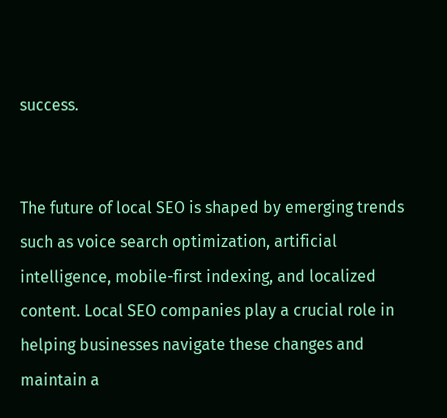success.


The future of local SEO is shaped by emerging trends such as voice search optimization, artificial intelligence, mobile-first indexing, and localized content. Local SEO companies play a crucial role in helping businesses navigate these changes and maintain a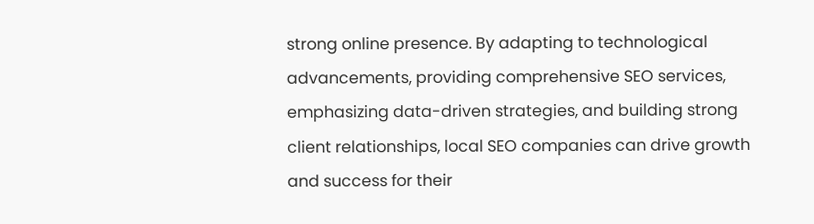strong online presence. By adapting to technological advancements, providing comprehensive SEO services, emphasizing data-driven strategies, and building strong client relationships, local SEO companies can drive growth and success for their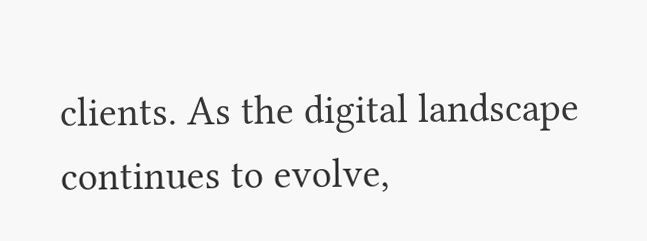clients. As the digital landscape continues to evolve,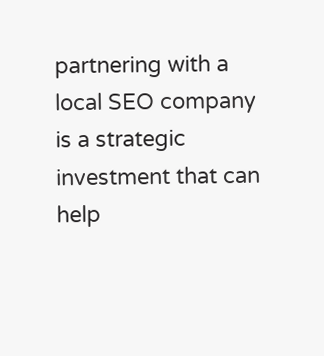partnering with a local SEO company is a strategic investment that can help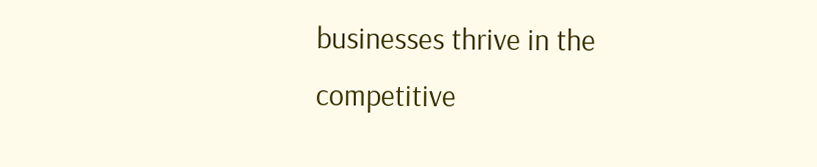businesses thrive in the competitive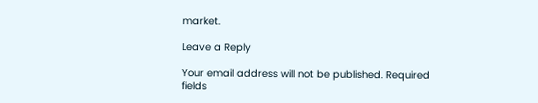market.

Leave a Reply

Your email address will not be published. Required fields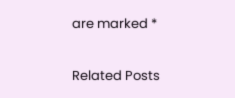are marked *

Related Posts